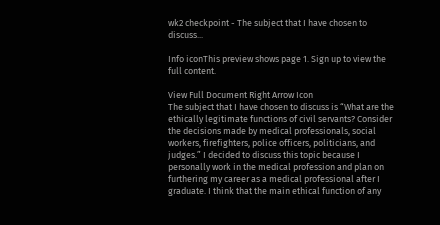wk2 checkpoint - The subject that I have chosen to discuss...

Info iconThis preview shows page 1. Sign up to view the full content.

View Full Document Right Arrow Icon
The subject that I have chosen to discuss is “What are the ethically legitimate functions of civil servants? Consider the decisions made by medical professionals, social workers, firefighters, police officers, politicians, and judges.” I decided to discuss this topic because I personally work in the medical profession and plan on furthering my career as a medical professional after I graduate. I think that the main ethical function of any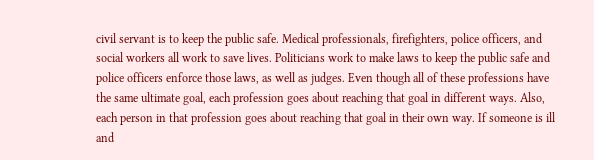civil servant is to keep the public safe. Medical professionals, firefighters, police officers, and social workers all work to save lives. Politicians work to make laws to keep the public safe and police officers enforce those laws, as well as judges. Even though all of these professions have the same ultimate goal, each profession goes about reaching that goal in different ways. Also, each person in that profession goes about reaching that goal in their own way. If someone is ill and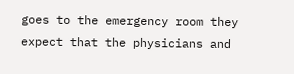goes to the emergency room they expect that the physicians and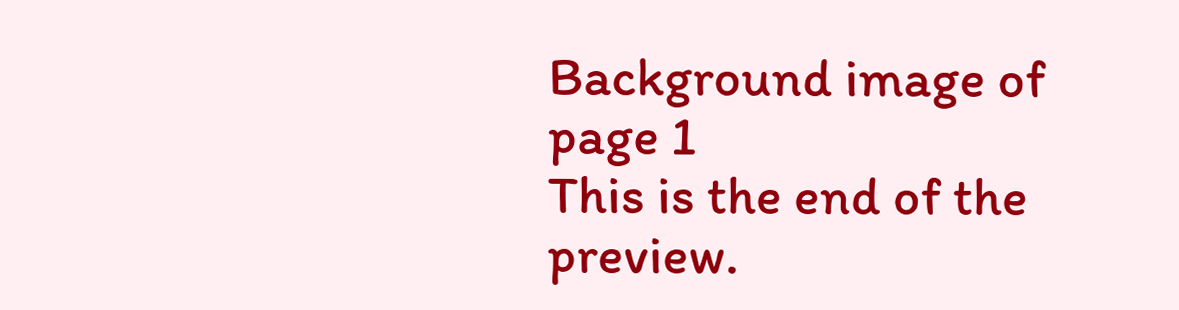Background image of page 1
This is the end of the preview.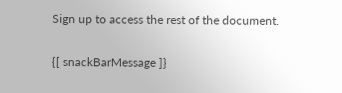Sign up to access the rest of the document.

{[ snackBarMessage ]}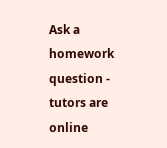Ask a homework question - tutors are online